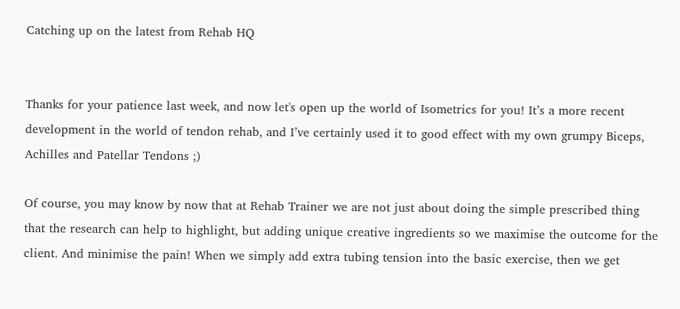Catching up on the latest from Rehab HQ


Thanks for your patience last week, and now let's open up the world of Isometrics for you! It’s a more recent development in the world of tendon rehab, and I’ve certainly used it to good effect with my own grumpy Biceps, Achilles and Patellar Tendons ;)

Of course, you may know by now that at Rehab Trainer we are not just about doing the simple prescribed thing that the research can help to highlight, but adding unique creative ingredients so we maximise the outcome for the client. And minimise the pain! When we simply add extra tubing tension into the basic exercise, then we get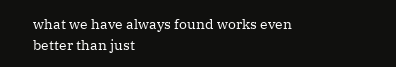what we have always found works even better than just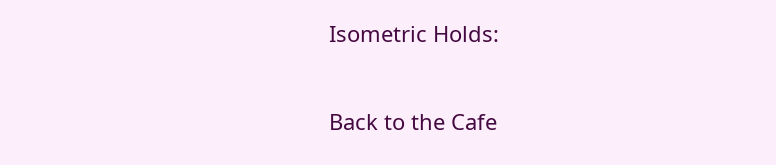Isometric Holds:

Back to the Cafe